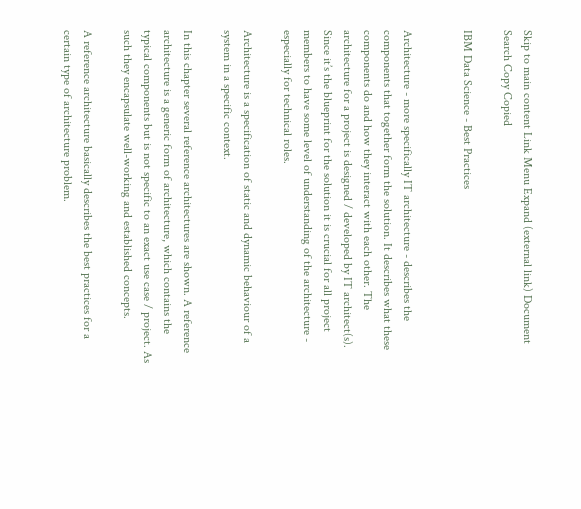Skip to main content Link Menu Expand (external link) Document Search Copy Copied

IBM Data Science - Best Practices


Architecture - more specifically IT architecture - describes the components that together form the solution. It describes what these components do and how they interact with each other. The architecture for a project is designed / developed by IT architect(s). Since it’s the blueprint for the solution it is crucial for all project members to have some level of understanding of the architecture - especially for technical roles.

Architecture is a specification of static and dynamic behaviour of a system in a specific context.

In this chapter several reference architectures are shown. A reference architecture is a generic form of architecture, which contains the typical components but is not specific to an exact use case / project. As such they encapsulate well-working and established concepts.

A reference architecture basically describes the best practices for a certain type of architecture problem.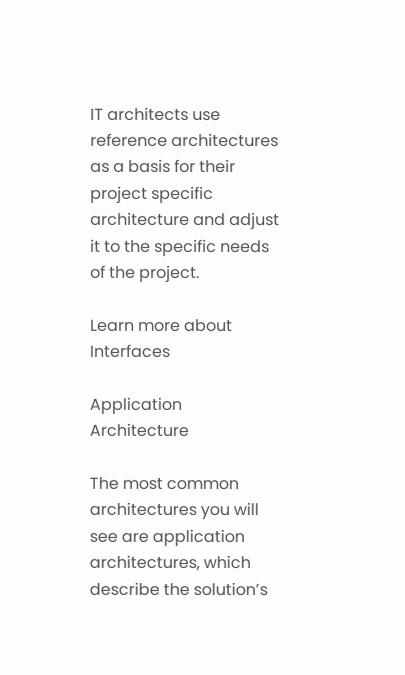IT architects use reference architectures as a basis for their project specific architecture and adjust it to the specific needs of the project.

Learn more about Interfaces

Application Architecture

The most common architectures you will see are application architectures, which describe the solution’s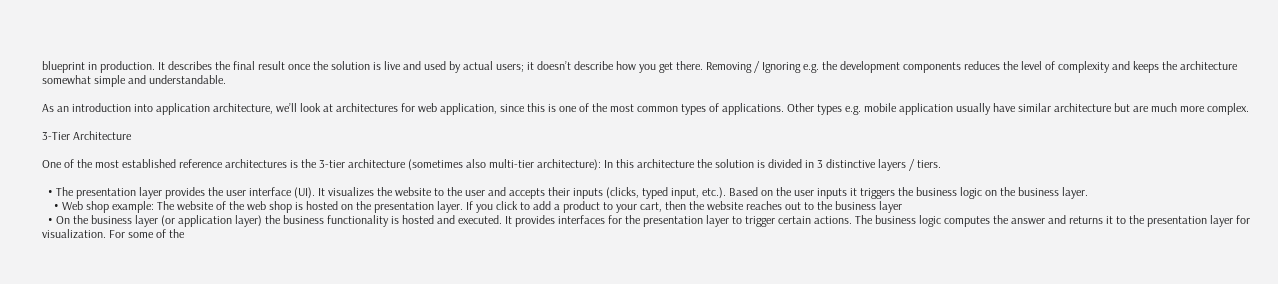blueprint in production. It describes the final result once the solution is live and used by actual users; it doesn’t describe how you get there. Removing / Ignoring e.g. the development components reduces the level of complexity and keeps the architecture somewhat simple and understandable.

As an introduction into application architecture, we’ll look at architectures for web application, since this is one of the most common types of applications. Other types e.g. mobile application usually have similar architecture but are much more complex.

3-Tier Architecture

One of the most established reference architectures is the 3-tier architecture (sometimes also multi-tier architecture): In this architecture the solution is divided in 3 distinctive layers / tiers.

  • The presentation layer provides the user interface (UI). It visualizes the website to the user and accepts their inputs (clicks, typed input, etc.). Based on the user inputs it triggers the business logic on the business layer.
    • Web shop example: The website of the web shop is hosted on the presentation layer. If you click to add a product to your cart, then the website reaches out to the business layer
  • On the business layer (or application layer) the business functionality is hosted and executed. It provides interfaces for the presentation layer to trigger certain actions. The business logic computes the answer and returns it to the presentation layer for visualization. For some of the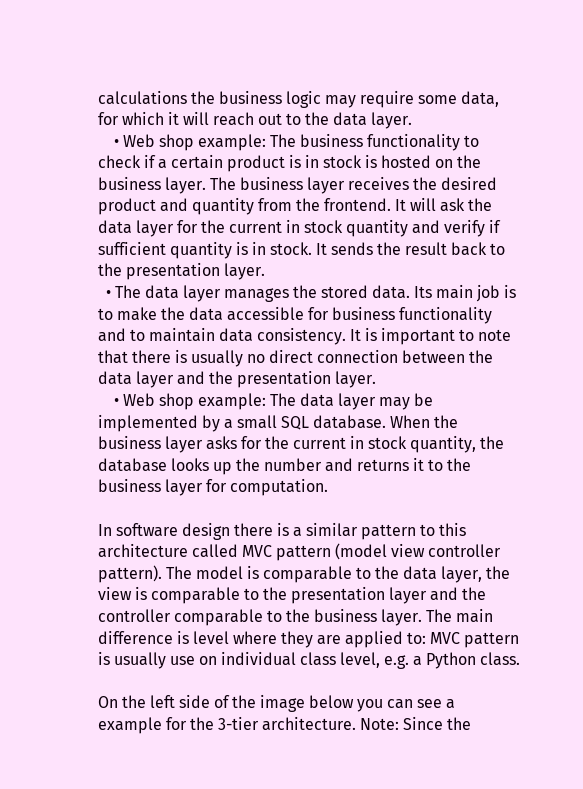calculations the business logic may require some data, for which it will reach out to the data layer.
    • Web shop example: The business functionality to check if a certain product is in stock is hosted on the business layer. The business layer receives the desired product and quantity from the frontend. It will ask the data layer for the current in stock quantity and verify if sufficient quantity is in stock. It sends the result back to the presentation layer.
  • The data layer manages the stored data. Its main job is to make the data accessible for business functionality and to maintain data consistency. It is important to note that there is usually no direct connection between the data layer and the presentation layer.
    • Web shop example: The data layer may be implemented by a small SQL database. When the business layer asks for the current in stock quantity, the database looks up the number and returns it to the business layer for computation.

In software design there is a similar pattern to this architecture called MVC pattern (model view controller pattern). The model is comparable to the data layer, the view is comparable to the presentation layer and the controller comparable to the business layer. The main difference is level where they are applied to: MVC pattern is usually use on individual class level, e.g. a Python class.

On the left side of the image below you can see a example for the 3-tier architecture. Note: Since the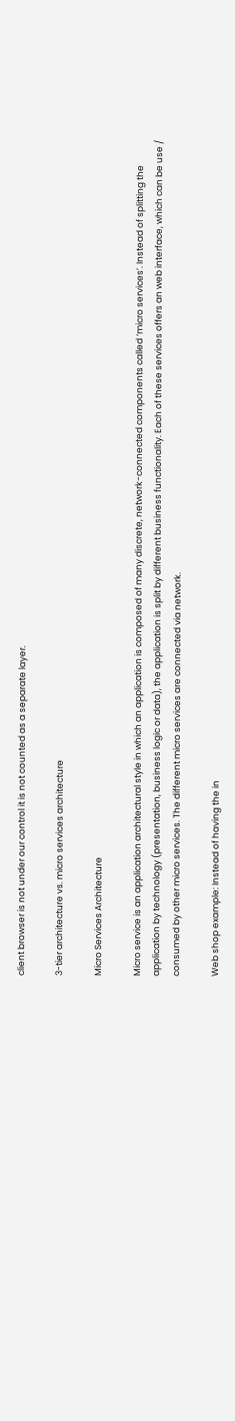client browser is not under our control it is not counted as a separate layer.

3-tier architecture vs. micro services architecture

Micro Services Architecture

Micro service is an application architectural style in which an application is composed of many discrete, network-connected components called ‘micro services’. Instead of splitting the application by technology (presentation, business logic or data), the application is split by different business functionality. Each of these services offers an web interface, which can be use / consumed by other micro services. The different micro services are connected via network.

Web shop example: Instead of having the in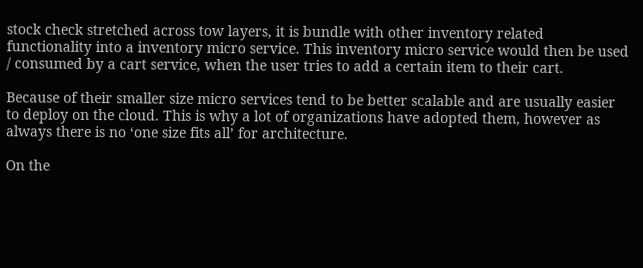stock check stretched across tow layers, it is bundle with other inventory related functionality into a inventory micro service. This inventory micro service would then be used / consumed by a cart service, when the user tries to add a certain item to their cart.

Because of their smaller size micro services tend to be better scalable and are usually easier to deploy on the cloud. This is why a lot of organizations have adopted them, however as always there is no ‘one size fits all’ for architecture.

On the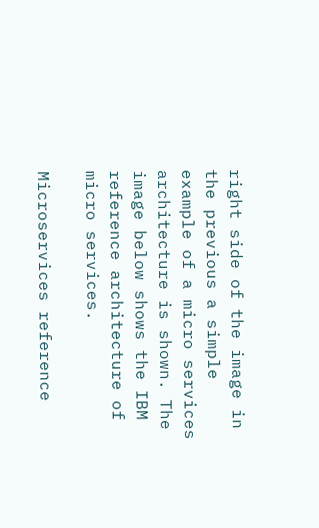right side of the image in the previous a simple example of a micro services architecture is shown. The image below shows the IBM reference architecture of micro services.

Microservices reference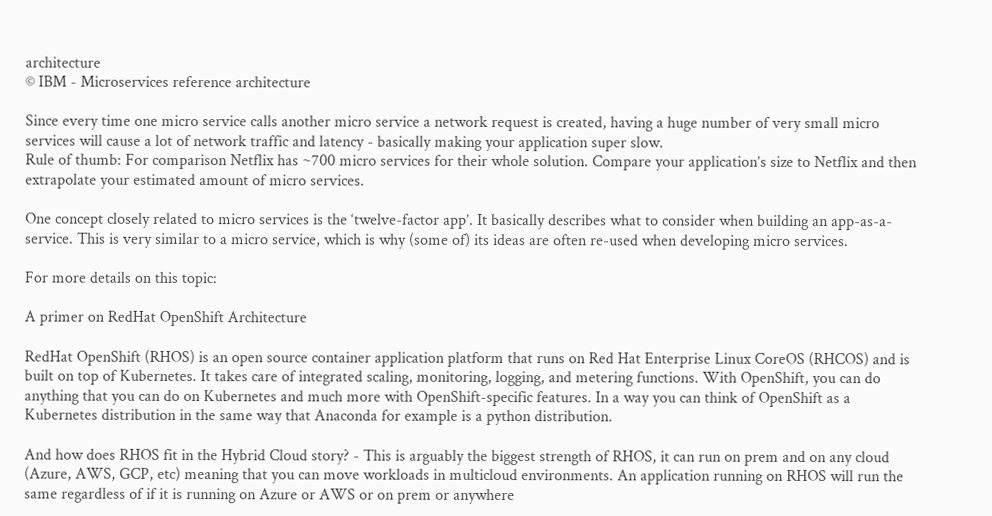architecture
© IBM - Microservices reference architecture

Since every time one micro service calls another micro service a network request is created, having a huge number of very small micro services will cause a lot of network traffic and latency - basically making your application super slow.
Rule of thumb: For comparison Netflix has ~700 micro services for their whole solution. Compare your application’s size to Netflix and then extrapolate your estimated amount of micro services.

One concept closely related to micro services is the ‘twelve-factor app’. It basically describes what to consider when building an app-as-a-service. This is very similar to a micro service, which is why (some of) its ideas are often re-used when developing micro services.

For more details on this topic:

A primer on RedHat OpenShift Architecture

RedHat OpenShift (RHOS) is an open source container application platform that runs on Red Hat Enterprise Linux CoreOS (RHCOS) and is built on top of Kubernetes. It takes care of integrated scaling, monitoring, logging, and metering functions. With OpenShift, you can do anything that you can do on Kubernetes and much more with OpenShift-specific features. In a way you can think of OpenShift as a Kubernetes distribution in the same way that Anaconda for example is a python distribution.

And how does RHOS fit in the Hybrid Cloud story? - This is arguably the biggest strength of RHOS, it can run on prem and on any cloud (Azure, AWS, GCP, etc) meaning that you can move workloads in multicloud environments. An application running on RHOS will run the same regardless of if it is running on Azure or AWS or on prem or anywhere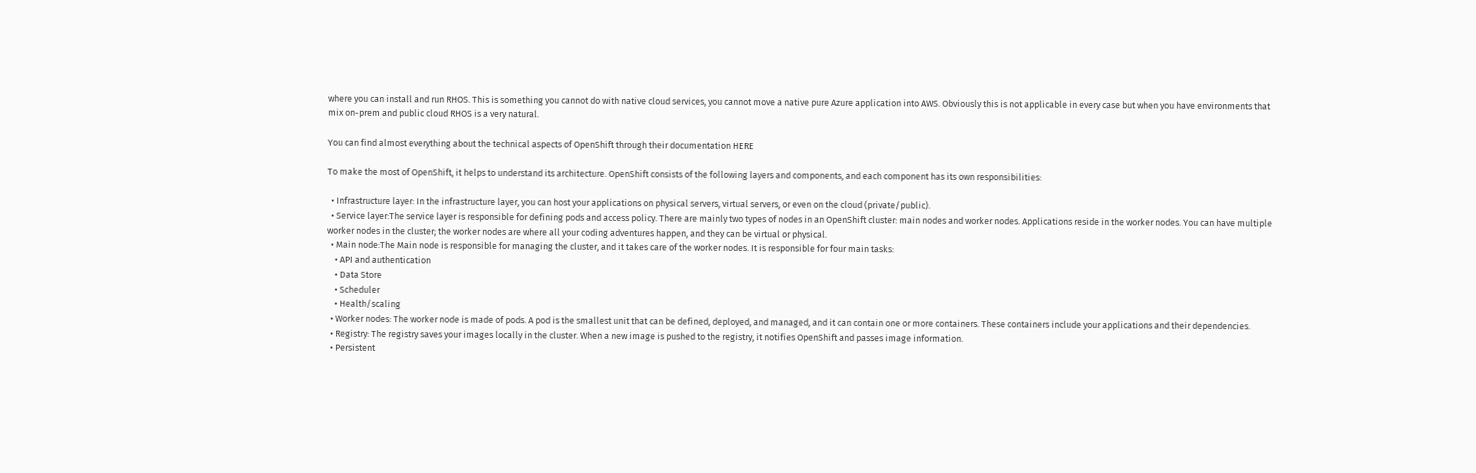where you can install and run RHOS. This is something you cannot do with native cloud services, you cannot move a native pure Azure application into AWS. Obviously this is not applicable in every case but when you have environments that mix on-prem and public cloud RHOS is a very natural.

You can find almost everything about the technical aspects of OpenShift through their documentation HERE

To make the most of OpenShift, it helps to understand its architecture. OpenShift consists of the following layers and components, and each component has its own responsibilities:

  • Infrastructure layer: In the infrastructure layer, you can host your applications on physical servers, virtual servers, or even on the cloud (private/public).
  • Service layer:The service layer is responsible for defining pods and access policy. There are mainly two types of nodes in an OpenShift cluster: main nodes and worker nodes. Applications reside in the worker nodes. You can have multiple worker nodes in the cluster; the worker nodes are where all your coding adventures happen, and they can be virtual or physical.
  • Main node:The Main node is responsible for managing the cluster, and it takes care of the worker nodes. It is responsible for four main tasks:
    • API and authentication
    • Data Store
    • Scheduler
    • Health/scaling
  • Worker nodes: The worker node is made of pods. A pod is the smallest unit that can be defined, deployed, and managed, and it can contain one or more containers. These containers include your applications and their dependencies.
  • Registry: The registry saves your images locally in the cluster. When a new image is pushed to the registry, it notifies OpenShift and passes image information.
  • Persistent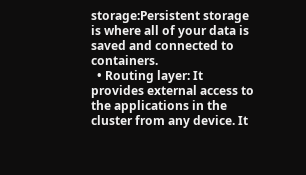storage:Persistent storage is where all of your data is saved and connected to containers.
  • Routing layer: It provides external access to the applications in the cluster from any device. It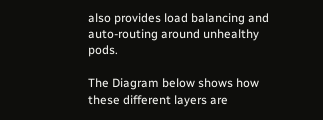also provides load balancing and auto-routing around unhealthy pods.

The Diagram below shows how these different layers are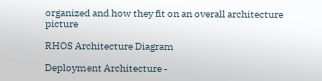organized and how they fit on an overall architecture picture

RHOS Architecture Diagram

Deployment Architecture -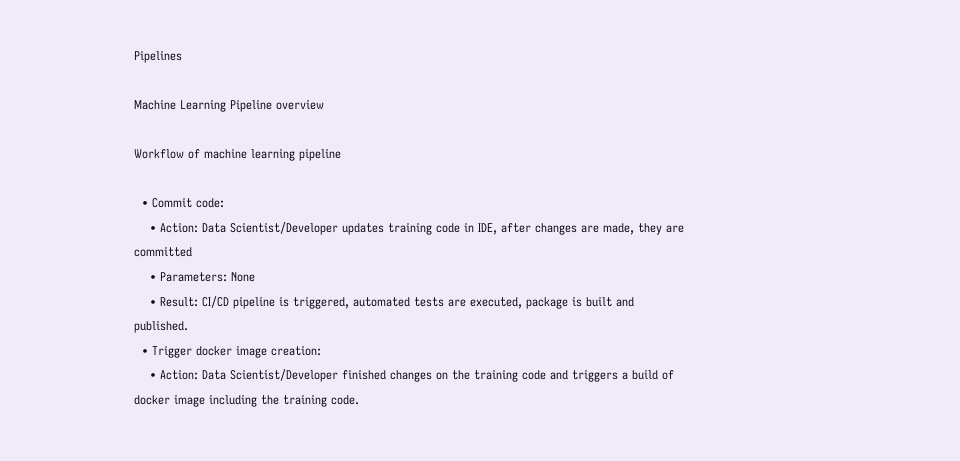Pipelines

Machine Learning Pipeline overview

Workflow of machine learning pipeline

  • Commit code:
    • Action: Data Scientist/Developer updates training code in IDE, after changes are made, they are committed
    • Parameters: None
    • Result: CI/CD pipeline is triggered, automated tests are executed, package is built and published.
  • Trigger docker image creation:
    • Action: Data Scientist/Developer finished changes on the training code and triggers a build of docker image including the training code.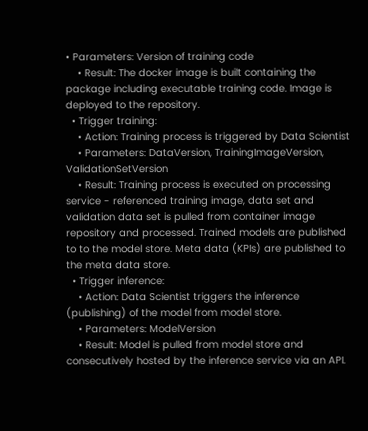• Parameters: Version of training code
    • Result: The docker image is built containing the package including executable training code. Image is deployed to the repository.
  • Trigger training:
    • Action: Training process is triggered by Data Scientist
    • Parameters: DataVersion, TrainingImageVersion, ValidationSetVersion
    • Result: Training process is executed on processing service - referenced training image, data set and validation data set is pulled from container image repository and processed. Trained models are published to to the model store. Meta data (KPIs) are published to the meta data store.
  • Trigger inference:
    • Action: Data Scientist triggers the inference (publishing) of the model from model store.
    • Parameters: ModelVersion
    • Result: Model is pulled from model store and consecutively hosted by the inference service via an API.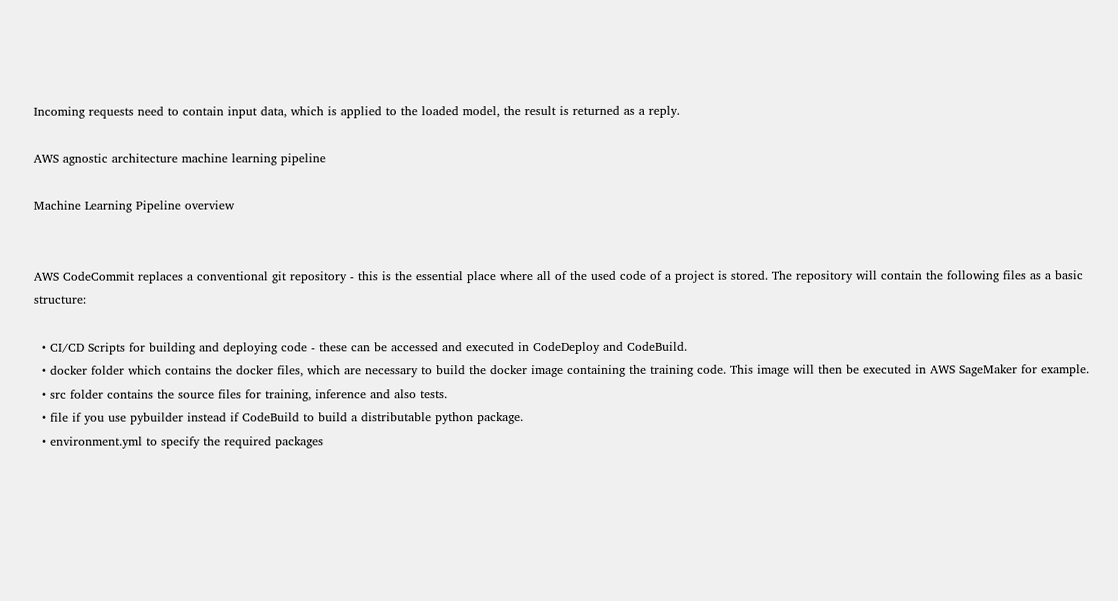Incoming requests need to contain input data, which is applied to the loaded model, the result is returned as a reply.

AWS agnostic architecture machine learning pipeline

Machine Learning Pipeline overview


AWS CodeCommit replaces a conventional git repository - this is the essential place where all of the used code of a project is stored. The repository will contain the following files as a basic structure:

  • CI/CD Scripts for building and deploying code - these can be accessed and executed in CodeDeploy and CodeBuild.
  • docker folder which contains the docker files, which are necessary to build the docker image containing the training code. This image will then be executed in AWS SageMaker for example.
  • src folder contains the source files for training, inference and also tests.
  • file if you use pybuilder instead if CodeBuild to build a distributable python package.
  • environment.yml to specify the required packages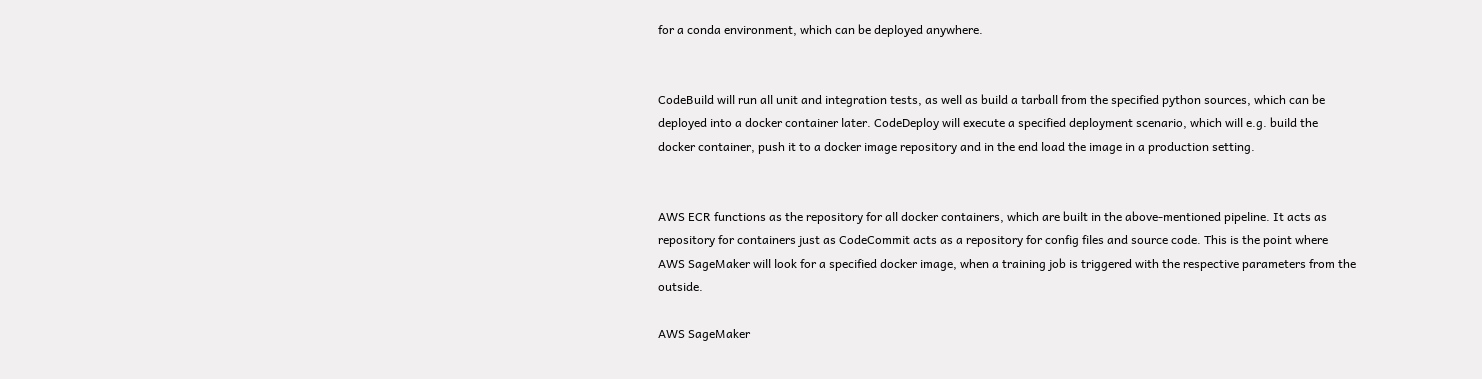for a conda environment, which can be deployed anywhere.


CodeBuild will run all unit and integration tests, as well as build a tarball from the specified python sources, which can be deployed into a docker container later. CodeDeploy will execute a specified deployment scenario, which will e.g. build the docker container, push it to a docker image repository and in the end load the image in a production setting.


AWS ECR functions as the repository for all docker containers, which are built in the above-mentioned pipeline. It acts as repository for containers just as CodeCommit acts as a repository for config files and source code. This is the point where AWS SageMaker will look for a specified docker image, when a training job is triggered with the respective parameters from the outside.

AWS SageMaker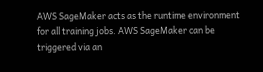AWS SageMaker acts as the runtime environment for all training jobs. AWS SageMaker can be triggered via an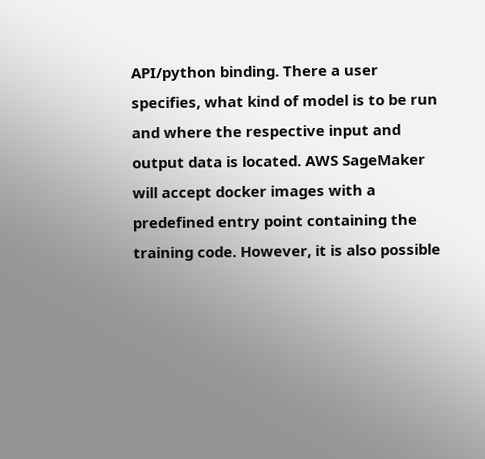API/python binding. There a user specifies, what kind of model is to be run and where the respective input and output data is located. AWS SageMaker will accept docker images with a predefined entry point containing the training code. However, it is also possible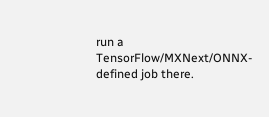run a TensorFlow/MXNext/ONNX-defined job there.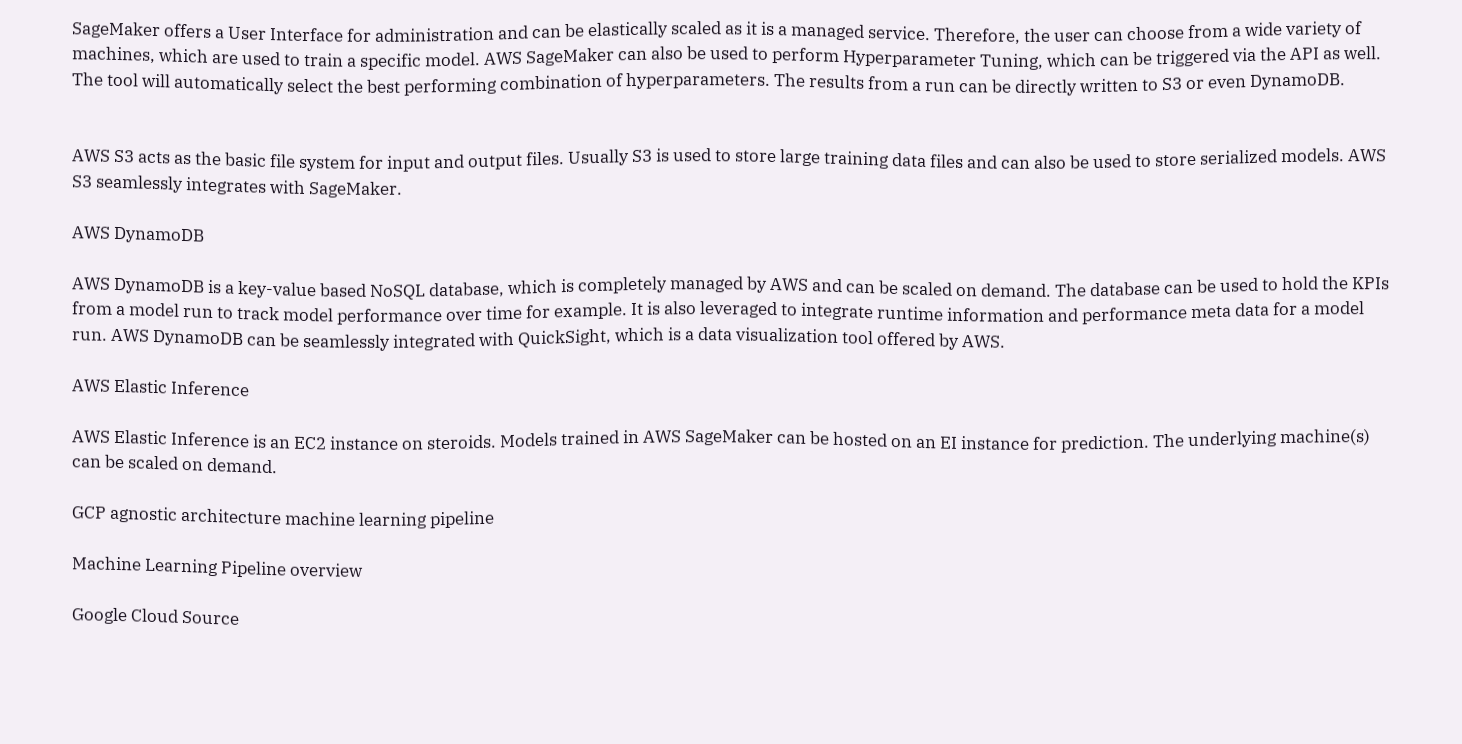SageMaker offers a User Interface for administration and can be elastically scaled as it is a managed service. Therefore, the user can choose from a wide variety of machines, which are used to train a specific model. AWS SageMaker can also be used to perform Hyperparameter Tuning, which can be triggered via the API as well. The tool will automatically select the best performing combination of hyperparameters. The results from a run can be directly written to S3 or even DynamoDB.


AWS S3 acts as the basic file system for input and output files. Usually S3 is used to store large training data files and can also be used to store serialized models. AWS S3 seamlessly integrates with SageMaker.

AWS DynamoDB

AWS DynamoDB is a key-value based NoSQL database, which is completely managed by AWS and can be scaled on demand. The database can be used to hold the KPIs from a model run to track model performance over time for example. It is also leveraged to integrate runtime information and performance meta data for a model run. AWS DynamoDB can be seamlessly integrated with QuickSight, which is a data visualization tool offered by AWS.

AWS Elastic Inference

AWS Elastic Inference is an EC2 instance on steroids. Models trained in AWS SageMaker can be hosted on an EI instance for prediction. The underlying machine(s) can be scaled on demand.

GCP agnostic architecture machine learning pipeline

Machine Learning Pipeline overview

Google Cloud Source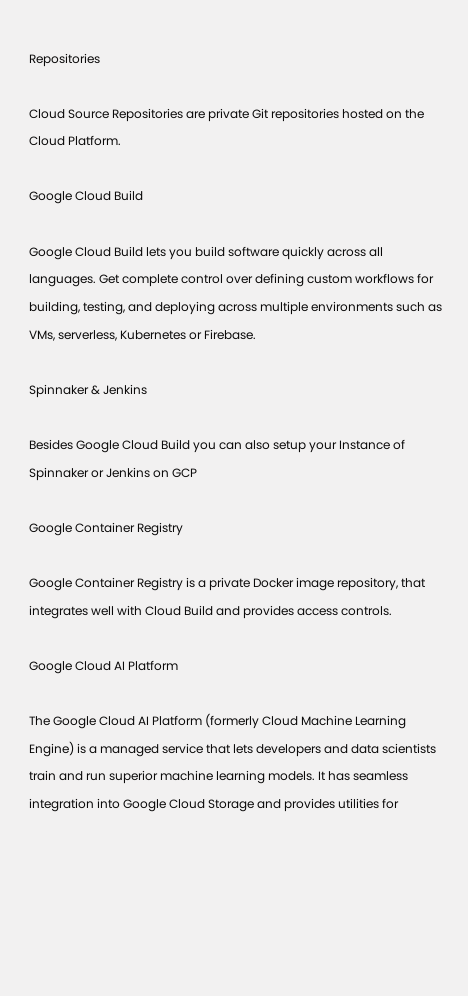Repositories

Cloud Source Repositories are private Git repositories hosted on the Cloud Platform.

Google Cloud Build

Google Cloud Build lets you build software quickly across all languages. Get complete control over defining custom workflows for building, testing, and deploying across multiple environments such as VMs, serverless, Kubernetes or Firebase.

Spinnaker & Jenkins

Besides Google Cloud Build you can also setup your Instance of Spinnaker or Jenkins on GCP

Google Container Registry

Google Container Registry is a private Docker image repository, that integrates well with Cloud Build and provides access controls.

Google Cloud AI Platform

The Google Cloud AI Platform (formerly Cloud Machine Learning Engine) is a managed service that lets developers and data scientists train and run superior machine learning models. It has seamless integration into Google Cloud Storage and provides utilities for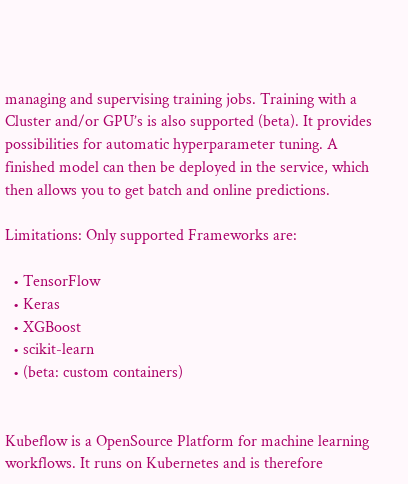managing and supervising training jobs. Training with a Cluster and/or GPU’s is also supported (beta). It provides possibilities for automatic hyperparameter tuning. A finished model can then be deployed in the service, which then allows you to get batch and online predictions.

Limitations: Only supported Frameworks are:

  • TensorFlow
  • Keras
  • XGBoost
  • scikit-learn
  • (beta: custom containers)


Kubeflow is a OpenSource Platform for machine learning workflows. It runs on Kubernetes and is therefore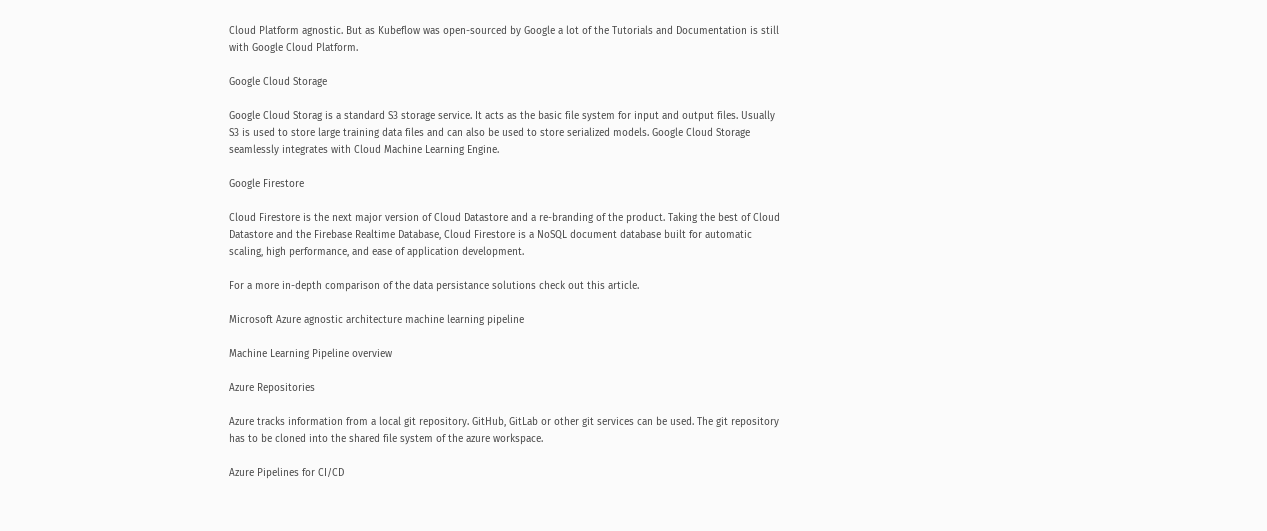Cloud Platform agnostic. But as Kubeflow was open-sourced by Google a lot of the Tutorials and Documentation is still with Google Cloud Platform.

Google Cloud Storage

Google Cloud Storag is a standard S3 storage service. It acts as the basic file system for input and output files. Usually S3 is used to store large training data files and can also be used to store serialized models. Google Cloud Storage seamlessly integrates with Cloud Machine Learning Engine.

Google Firestore

Cloud Firestore is the next major version of Cloud Datastore and a re-branding of the product. Taking the best of Cloud Datastore and the Firebase Realtime Database, Cloud Firestore is a NoSQL document database built for automatic scaling, high performance, and ease of application development.

For a more in-depth comparison of the data persistance solutions check out this article.

Microsoft Azure agnostic architecture machine learning pipeline

Machine Learning Pipeline overview

Azure Repositories

Azure tracks information from a local git repository. GitHub, GitLab or other git services can be used. The git repository has to be cloned into the shared file system of the azure workspace.

Azure Pipelines for CI/CD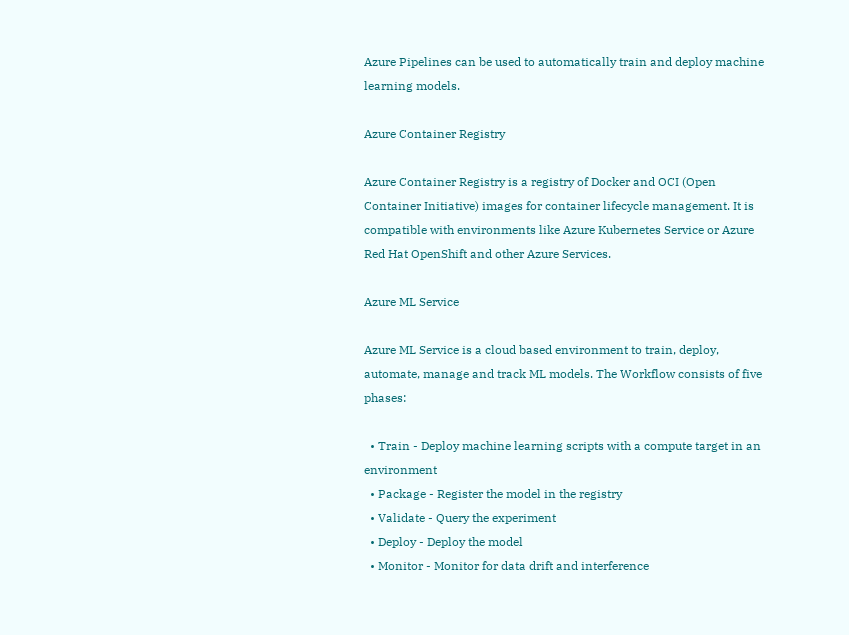Azure Pipelines can be used to automatically train and deploy machine learning models.

Azure Container Registry

Azure Container Registry is a registry of Docker and OCI (Open Container Initiative) images for container lifecycle management. It is compatible with environments like Azure Kubernetes Service or Azure Red Hat OpenShift and other Azure Services.

Azure ML Service

Azure ML Service is a cloud based environment to train, deploy, automate, manage and track ML models. The Workflow consists of five phases:

  • Train - Deploy machine learning scripts with a compute target in an environment
  • Package - Register the model in the registry
  • Validate - Query the experiment
  • Deploy - Deploy the model
  • Monitor - Monitor for data drift and interference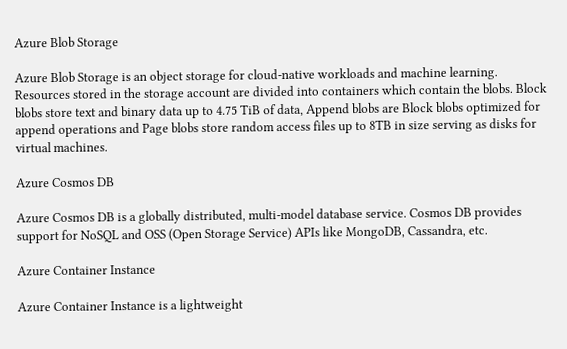Azure Blob Storage

Azure Blob Storage is an object storage for cloud-native workloads and machine learning. Resources stored in the storage account are divided into containers which contain the blobs. Block blobs store text and binary data up to 4.75 TiB of data, Append blobs are Block blobs optimized for append operations and Page blobs store random access files up to 8TB in size serving as disks for virtual machines.

Azure Cosmos DB

Azure Cosmos DB is a globally distributed, multi-model database service. Cosmos DB provides support for NoSQL and OSS (Open Storage Service) APIs like MongoDB, Cassandra, etc.

Azure Container Instance

Azure Container Instance is a lightweight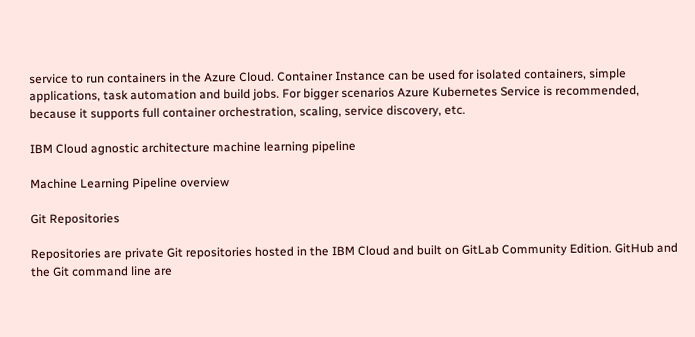service to run containers in the Azure Cloud. Container Instance can be used for isolated containers, simple applications, task automation and build jobs. For bigger scenarios Azure Kubernetes Service is recommended, because it supports full container orchestration, scaling, service discovery, etc.

IBM Cloud agnostic architecture machine learning pipeline

Machine Learning Pipeline overview

Git Repositories

Repositories are private Git repositories hosted in the IBM Cloud and built on GitLab Community Edition. GitHub and the Git command line are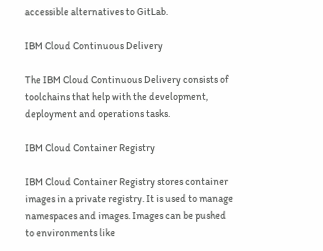accessible alternatives to GitLab.

IBM Cloud Continuous Delivery

The IBM Cloud Continuous Delivery consists of toolchains that help with the development, deployment and operations tasks.

IBM Cloud Container Registry

IBM Cloud Container Registry stores container images in a private registry. It is used to manage namespaces and images. Images can be pushed to environments like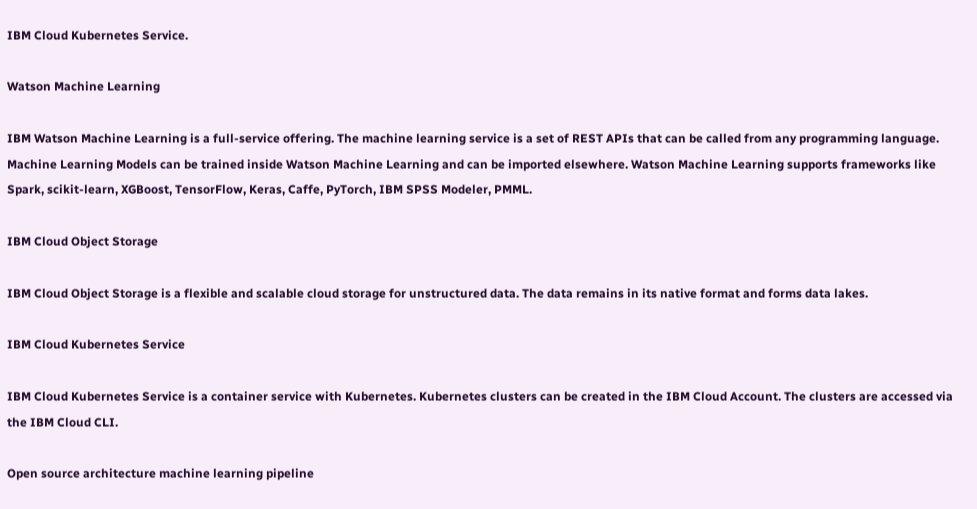IBM Cloud Kubernetes Service.

Watson Machine Learning

IBM Watson Machine Learning is a full-service offering. The machine learning service is a set of REST APIs that can be called from any programming language. Machine Learning Models can be trained inside Watson Machine Learning and can be imported elsewhere. Watson Machine Learning supports frameworks like Spark, scikit-learn, XGBoost, TensorFlow, Keras, Caffe, PyTorch, IBM SPSS Modeler, PMML.

IBM Cloud Object Storage

IBM Cloud Object Storage is a flexible and scalable cloud storage for unstructured data. The data remains in its native format and forms data lakes.

IBM Cloud Kubernetes Service

IBM Cloud Kubernetes Service is a container service with Kubernetes. Kubernetes clusters can be created in the IBM Cloud Account. The clusters are accessed via the IBM Cloud CLI.

Open source architecture machine learning pipeline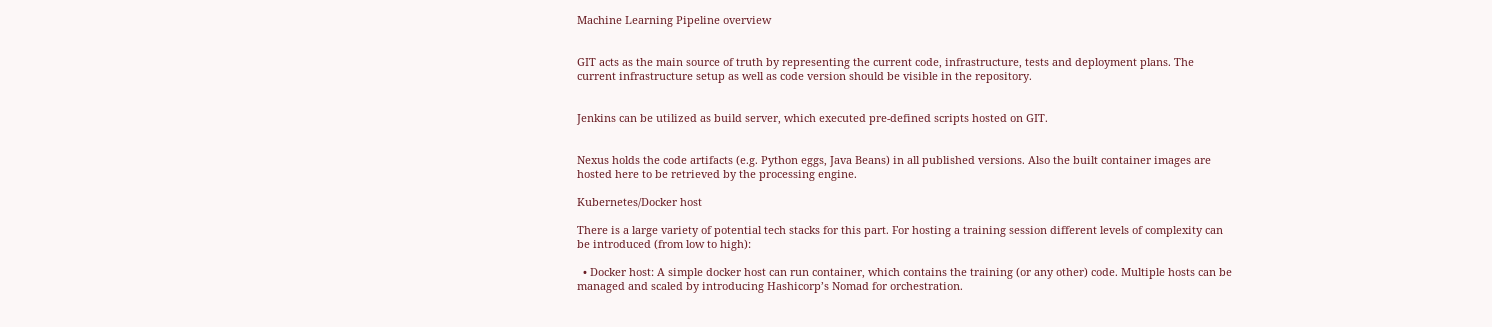Machine Learning Pipeline overview


GIT acts as the main source of truth by representing the current code, infrastructure, tests and deployment plans. The current infrastructure setup as well as code version should be visible in the repository.


Jenkins can be utilized as build server, which executed pre-defined scripts hosted on GIT.


Nexus holds the code artifacts (e.g. Python eggs, Java Beans) in all published versions. Also the built container images are hosted here to be retrieved by the processing engine.

Kubernetes/Docker host

There is a large variety of potential tech stacks for this part. For hosting a training session different levels of complexity can be introduced (from low to high):

  • Docker host: A simple docker host can run container, which contains the training (or any other) code. Multiple hosts can be managed and scaled by introducing Hashicorp’s Nomad for orchestration.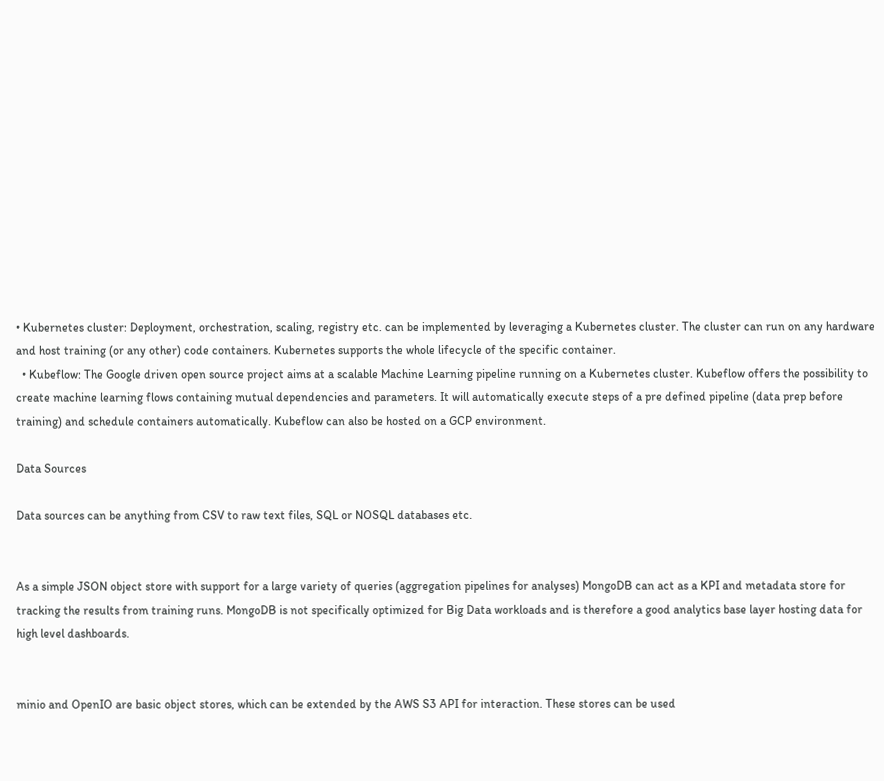• Kubernetes cluster: Deployment, orchestration, scaling, registry etc. can be implemented by leveraging a Kubernetes cluster. The cluster can run on any hardware and host training (or any other) code containers. Kubernetes supports the whole lifecycle of the specific container.
  • Kubeflow: The Google driven open source project aims at a scalable Machine Learning pipeline running on a Kubernetes cluster. Kubeflow offers the possibility to create machine learning flows containing mutual dependencies and parameters. It will automatically execute steps of a pre defined pipeline (data prep before training) and schedule containers automatically. Kubeflow can also be hosted on a GCP environment.

Data Sources

Data sources can be anything from CSV to raw text files, SQL or NOSQL databases etc.


As a simple JSON object store with support for a large variety of queries (aggregation pipelines for analyses) MongoDB can act as a KPI and metadata store for tracking the results from training runs. MongoDB is not specifically optimized for Big Data workloads and is therefore a good analytics base layer hosting data for high level dashboards.


minio and OpenIO are basic object stores, which can be extended by the AWS S3 API for interaction. These stores can be used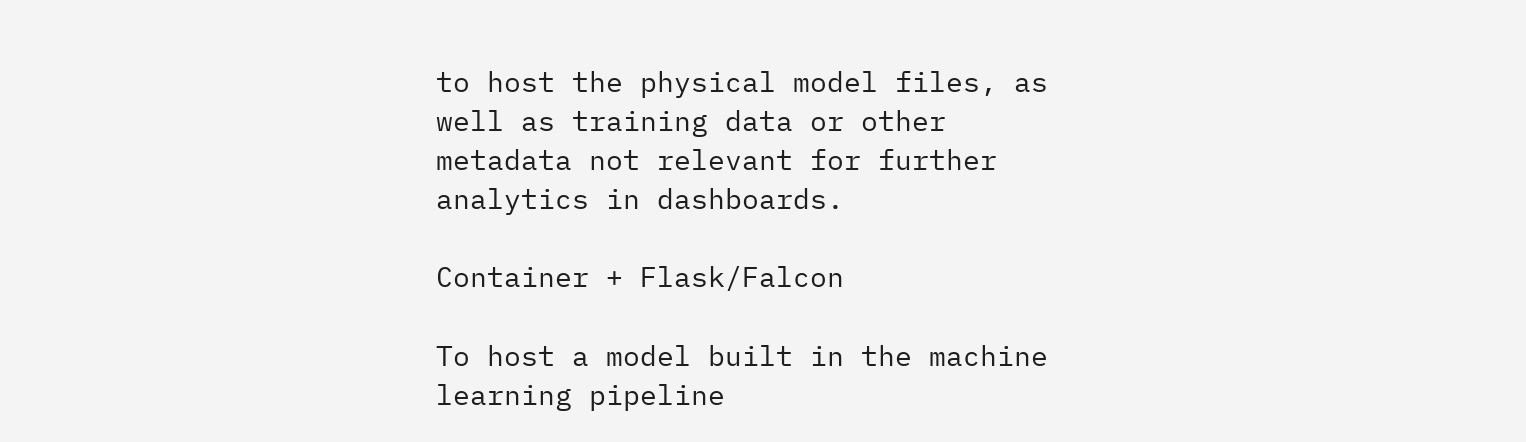to host the physical model files, as well as training data or other metadata not relevant for further analytics in dashboards.

Container + Flask/Falcon

To host a model built in the machine learning pipeline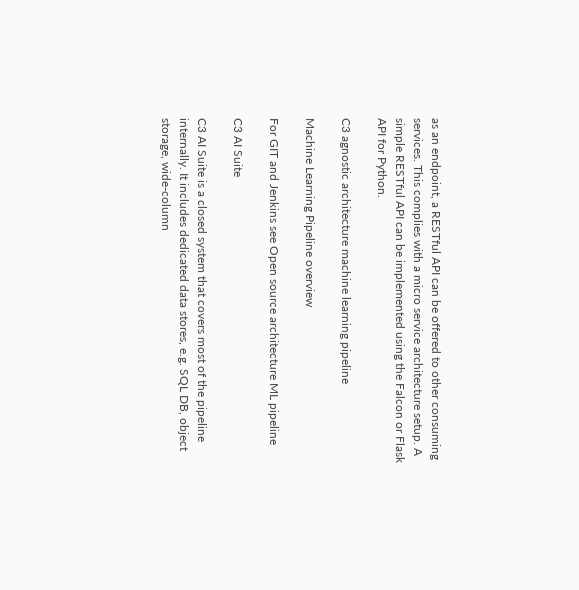as an endpoint, a RESTful API can be offered to other consuming services. This complies with a micro service architecture setup. A simple RESTful API can be implemented using the Falcon or Flask API for Python.

C3 agnostic architecture machine learning pipeline

Machine Learning Pipeline overview

For GIT and Jenkins see Open source architecture ML pipeline

C3 AI Suite

C3 AI Suite is a closed system that covers most of the pipeline internally. It includes dedicated data stores, e.g. SQL DB, object storage, wide-column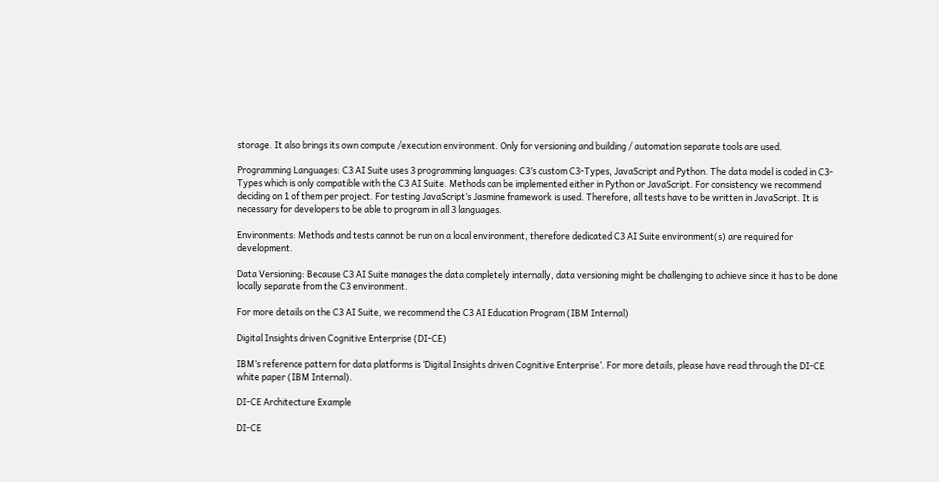storage. It also brings its own compute /execution environment. Only for versioning and building / automation separate tools are used.

Programming Languages: C3 AI Suite uses 3 programming languages: C3’s custom C3-Types, JavaScript and Python. The data model is coded in C3-Types which is only compatible with the C3 AI Suite. Methods can be implemented either in Python or JavaScript. For consistency we recommend deciding on 1 of them per project. For testing JavaScript’s Jasmine framework is used. Therefore, all tests have to be written in JavaScript. It is necessary for developers to be able to program in all 3 languages.

Environments: Methods and tests cannot be run on a local environment, therefore dedicated C3 AI Suite environment(s) are required for development.

Data Versioning: Because C3 AI Suite manages the data completely internally, data versioning might be challenging to achieve since it has to be done locally separate from the C3 environment.

For more details on the C3 AI Suite, we recommend the C3 AI Education Program (IBM Internal)

Digital Insights driven Cognitive Enterprise (DI-CE)

IBM’s reference pattern for data platforms is ‘Digital Insights driven Cognitive Enterprise’. For more details, please have read through the DI-CE white paper (IBM Internal).

DI-CE Architecture Example

DI-CE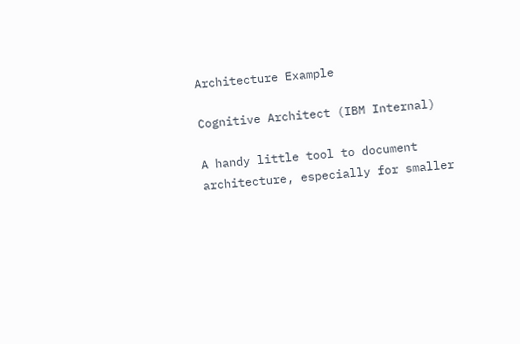Architecture Example

Cognitive Architect (IBM Internal)

A handy little tool to document architecture, especially for smaller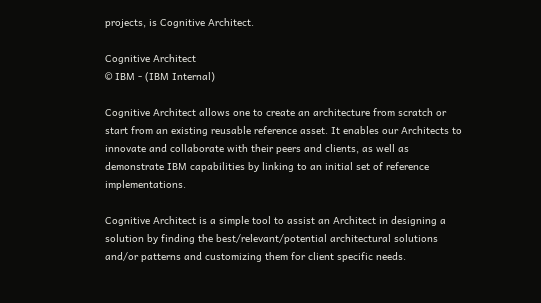projects, is Cognitive Architect.

Cognitive Architect
© IBM - (IBM Internal)

Cognitive Architect allows one to create an architecture from scratch or start from an existing reusable reference asset. It enables our Architects to innovate and collaborate with their peers and clients, as well as demonstrate IBM capabilities by linking to an initial set of reference implementations.

Cognitive Architect is a simple tool to assist an Architect in designing a solution by finding the best/relevant/potential architectural solutions and/or patterns and customizing them for client specific needs.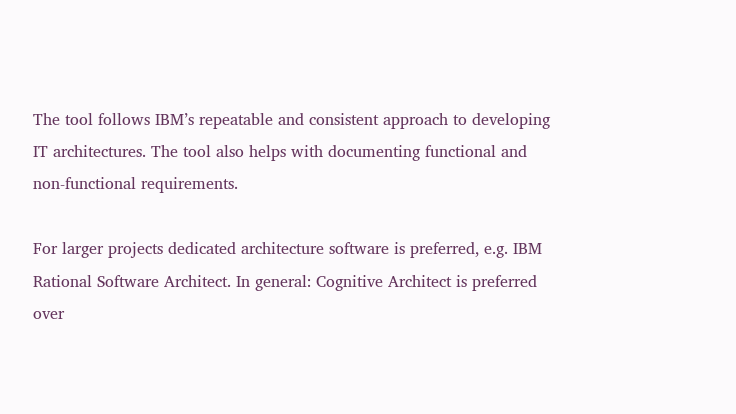The tool follows IBM’s repeatable and consistent approach to developing IT architectures. The tool also helps with documenting functional and non-functional requirements.

For larger projects dedicated architecture software is preferred, e.g. IBM Rational Software Architect. In general: Cognitive Architect is preferred over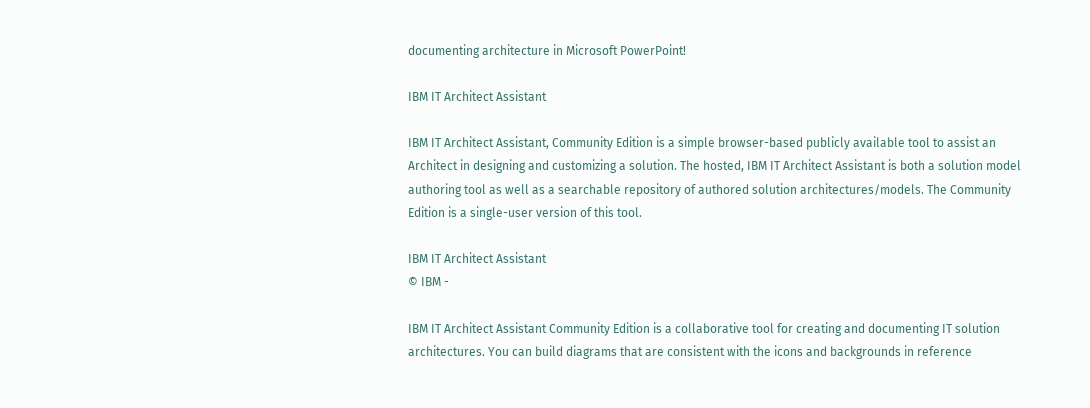documenting architecture in Microsoft PowerPoint!

IBM IT Architect Assistant

IBM IT Architect Assistant, Community Edition is a simple browser-based publicly available tool to assist an Architect in designing and customizing a solution. The hosted, IBM IT Architect Assistant is both a solution model authoring tool as well as a searchable repository of authored solution architectures/models. The Community Edition is a single-user version of this tool.

IBM IT Architect Assistant
© IBM -

IBM IT Architect Assistant Community Edition is a collaborative tool for creating and documenting IT solution architectures. You can build diagrams that are consistent with the icons and backgrounds in reference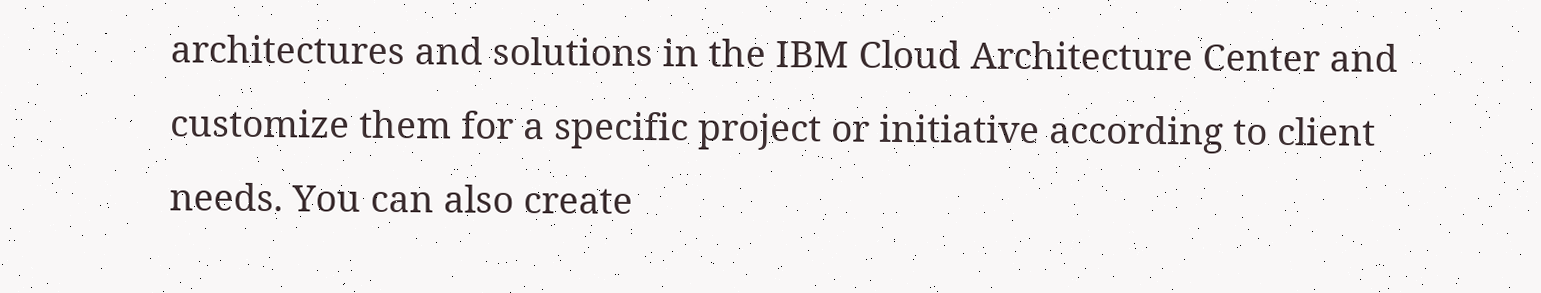architectures and solutions in the IBM Cloud Architecture Center and customize them for a specific project or initiative according to client needs. You can also create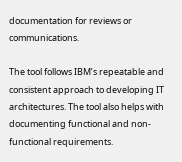documentation for reviews or communications.

The tool follows IBM’s repeatable and consistent approach to developing IT architectures. The tool also helps with documenting functional and non-functional requirements.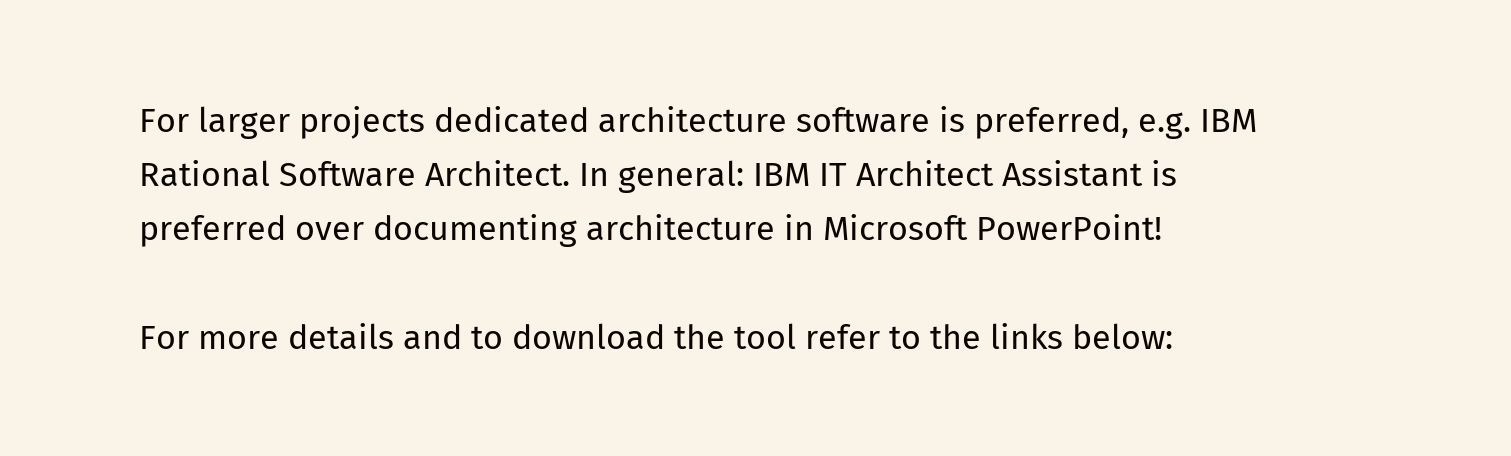For larger projects dedicated architecture software is preferred, e.g. IBM Rational Software Architect. In general: IBM IT Architect Assistant is preferred over documenting architecture in Microsoft PowerPoint!

For more details and to download the tool refer to the links below: